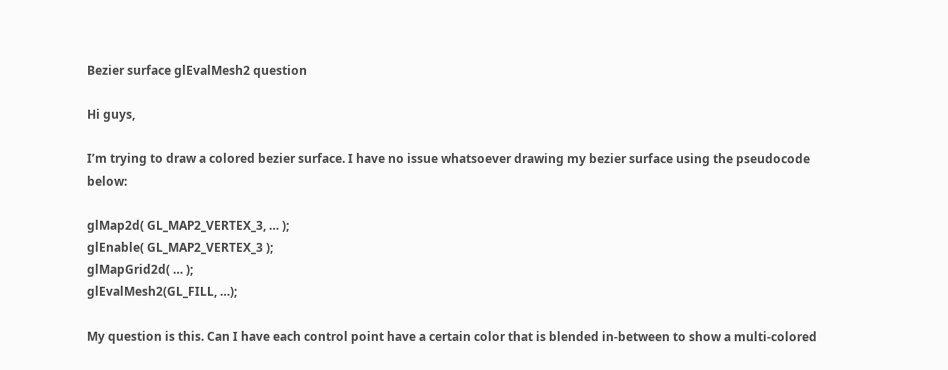Bezier surface glEvalMesh2 question

Hi guys,

I’m trying to draw a colored bezier surface. I have no issue whatsoever drawing my bezier surface using the pseudocode below:

glMap2d( GL_MAP2_VERTEX_3, … );
glEnable( GL_MAP2_VERTEX_3 );
glMapGrid2d( … );
glEvalMesh2(GL_FILL, …);

My question is this. Can I have each control point have a certain color that is blended in-between to show a multi-colored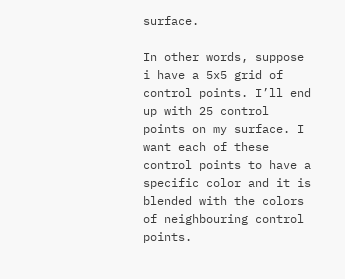surface.

In other words, suppose i have a 5x5 grid of control points. I’ll end up with 25 control points on my surface. I want each of these control points to have a specific color and it is blended with the colors of neighbouring control points.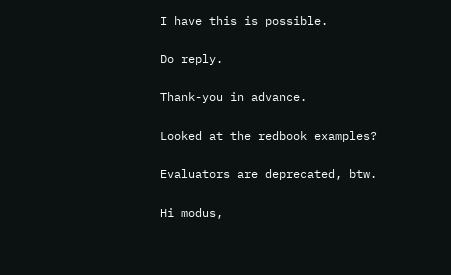I have this is possible.

Do reply.

Thank-you in advance.

Looked at the redbook examples?

Evaluators are deprecated, btw.

Hi modus,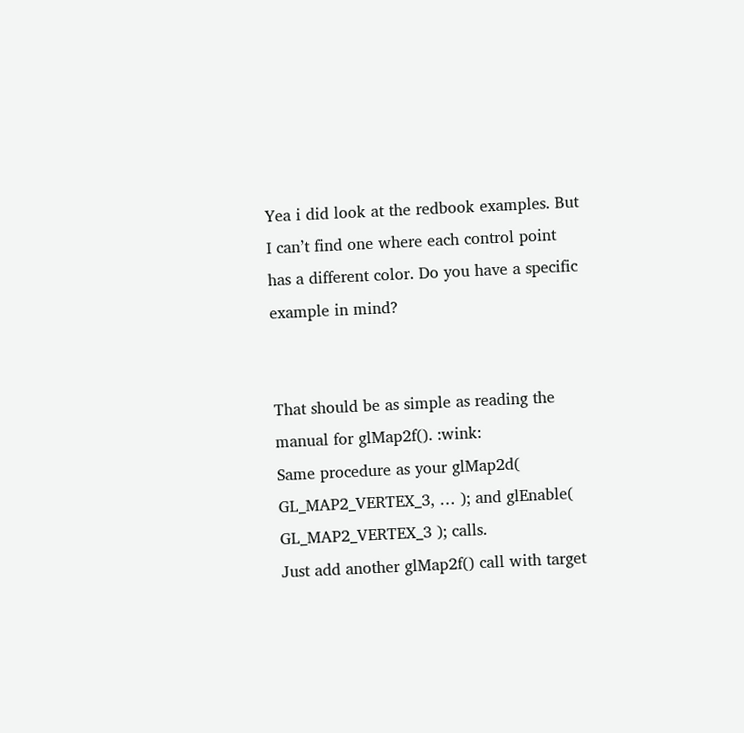Yea i did look at the redbook examples. But I can’t find one where each control point has a different color. Do you have a specific example in mind?


That should be as simple as reading the manual for glMap2f(). :wink:
Same procedure as your glMap2d( GL_MAP2_VERTEX_3, … ); and glEnable( GL_MAP2_VERTEX_3 ); calls.
Just add another glMap2f() call with target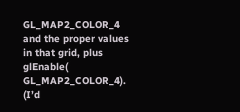GL_MAP2_COLOR_4 and the proper values in that grid, plus glEnable( GL_MAP2_COLOR_4).
(I’d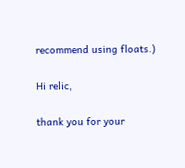recommend using floats.)

Hi relic,

thank you for your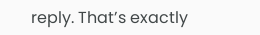reply. That’s exactly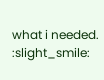what i needed. :slight_smile: